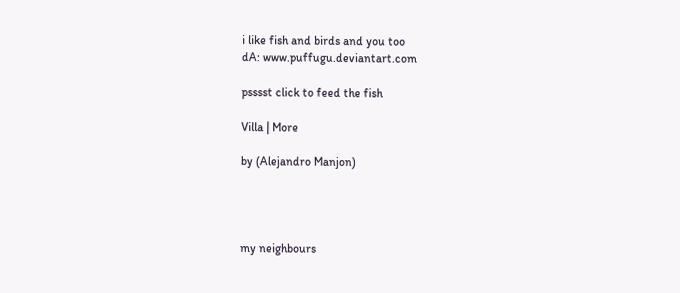i like fish and birds and you too
dA: www.puffugu.deviantart.com

psssst click to feed the fish

Villa | More

by (Alejandro Manjon)




my neighbours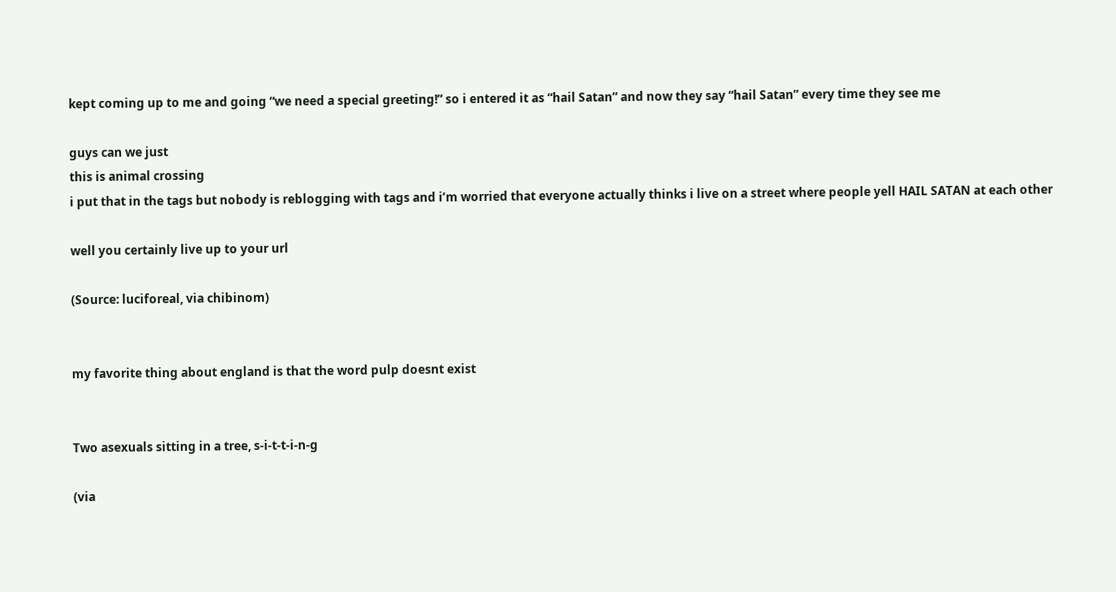kept coming up to me and going “we need a special greeting!” so i entered it as “hail Satan” and now they say “hail Satan” every time they see me

guys can we just
this is animal crossing
i put that in the tags but nobody is reblogging with tags and i’m worried that everyone actually thinks i live on a street where people yell HAIL SATAN at each other

well you certainly live up to your url

(Source: luciforeal, via chibinom)


my favorite thing about england is that the word pulp doesnt exist


Two asexuals sitting in a tree, s-i-t-t-i-n-g

(via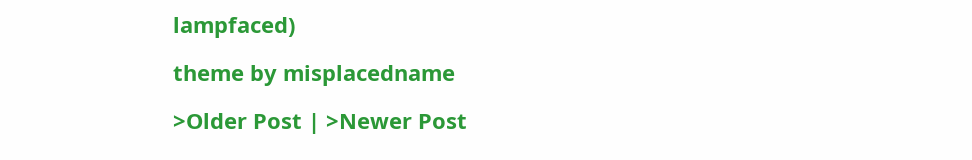lampfaced)

theme by misplacedname

>Older Post | >Newer Post